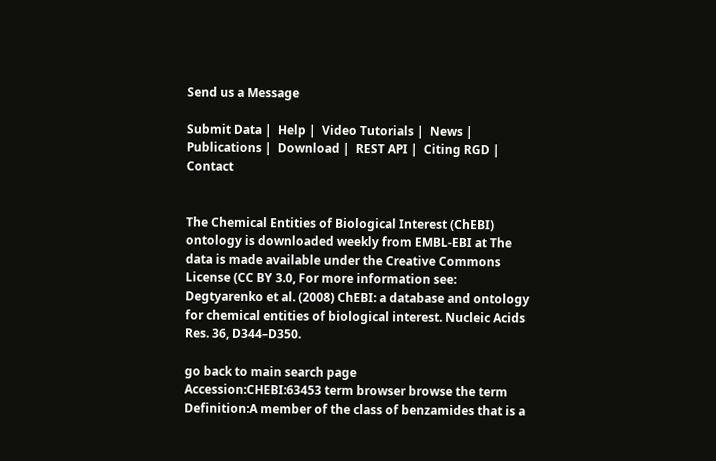Send us a Message

Submit Data |  Help |  Video Tutorials |  News |  Publications |  Download |  REST API |  Citing RGD |  Contact


The Chemical Entities of Biological Interest (ChEBI) ontology is downloaded weekly from EMBL-EBI at The data is made available under the Creative Commons License (CC BY 3.0, For more information see: Degtyarenko et al. (2008) ChEBI: a database and ontology for chemical entities of biological interest. Nucleic Acids Res. 36, D344–D350.

go back to main search page
Accession:CHEBI:63453 term browser browse the term
Definition:A member of the class of benzamides that is a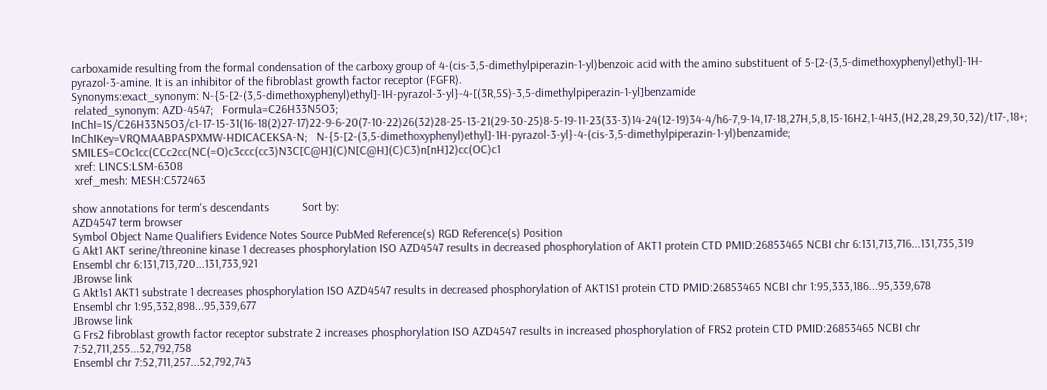carboxamide resulting from the formal condensation of the carboxy group of 4-(cis-3,5-dimethylpiperazin-1-yl)benzoic acid with the amino substituent of 5-[2-(3,5-dimethoxyphenyl)ethyl]-1H-pyrazol-3-amine. It is an inhibitor of the fibroblast growth factor receptor (FGFR).
Synonyms:exact_synonym: N-{5-[2-(3,5-dimethoxyphenyl)ethyl]-1H-pyrazol-3-yl}-4-[(3R,5S)-3,5-dimethylpiperazin-1-yl]benzamide
 related_synonym: AZD-4547;   Formula=C26H33N5O3;   InChI=1S/C26H33N5O3/c1-17-15-31(16-18(2)27-17)22-9-6-20(7-10-22)26(32)28-25-13-21(29-30-25)8-5-19-11-23(33-3)14-24(12-19)34-4/h6-7,9-14,17-18,27H,5,8,15-16H2,1-4H3,(H2,28,29,30,32)/t17-,18+;   InChIKey=VRQMAABPASPXMW-HDICACEKSA-N;   N-{5-[2-(3,5-dimethoxyphenyl)ethyl]-1H-pyrazol-3-yl}-4-(cis-3,5-dimethylpiperazin-1-yl)benzamide;   SMILES=COc1cc(CCc2cc(NC(=O)c3ccc(cc3)N3C[C@H](C)N[C@H](C)C3)n[nH]2)cc(OC)c1
 xref: LINCS:LSM-6308
 xref_mesh: MESH:C572463

show annotations for term's descendants           Sort by:
AZD4547 term browser
Symbol Object Name Qualifiers Evidence Notes Source PubMed Reference(s) RGD Reference(s) Position
G Akt1 AKT serine/threonine kinase 1 decreases phosphorylation ISO AZD4547 results in decreased phosphorylation of AKT1 protein CTD PMID:26853465 NCBI chr 6:131,713,716...131,735,319
Ensembl chr 6:131,713,720...131,733,921
JBrowse link
G Akt1s1 AKT1 substrate 1 decreases phosphorylation ISO AZD4547 results in decreased phosphorylation of AKT1S1 protein CTD PMID:26853465 NCBI chr 1:95,333,186...95,339,678
Ensembl chr 1:95,332,898...95,339,677
JBrowse link
G Frs2 fibroblast growth factor receptor substrate 2 increases phosphorylation ISO AZD4547 results in increased phosphorylation of FRS2 protein CTD PMID:26853465 NCBI chr 7:52,711,255...52,792,758
Ensembl chr 7:52,711,257...52,792,743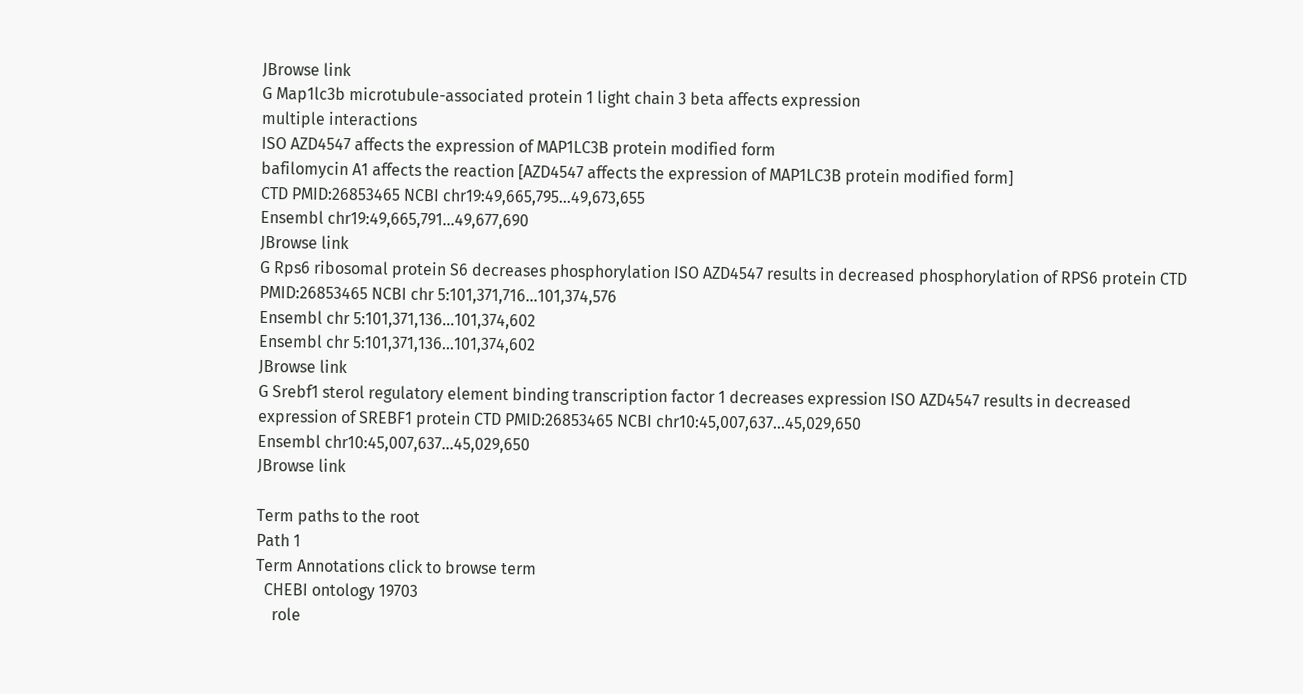JBrowse link
G Map1lc3b microtubule-associated protein 1 light chain 3 beta affects expression
multiple interactions
ISO AZD4547 affects the expression of MAP1LC3B protein modified form
bafilomycin A1 affects the reaction [AZD4547 affects the expression of MAP1LC3B protein modified form]
CTD PMID:26853465 NCBI chr19:49,665,795...49,673,655
Ensembl chr19:49,665,791...49,677,690
JBrowse link
G Rps6 ribosomal protein S6 decreases phosphorylation ISO AZD4547 results in decreased phosphorylation of RPS6 protein CTD PMID:26853465 NCBI chr 5:101,371,716...101,374,576
Ensembl chr 5:101,371,136...101,374,602
Ensembl chr 5:101,371,136...101,374,602
JBrowse link
G Srebf1 sterol regulatory element binding transcription factor 1 decreases expression ISO AZD4547 results in decreased expression of SREBF1 protein CTD PMID:26853465 NCBI chr10:45,007,637...45,029,650
Ensembl chr10:45,007,637...45,029,650
JBrowse link

Term paths to the root
Path 1
Term Annotations click to browse term
  CHEBI ontology 19703
    role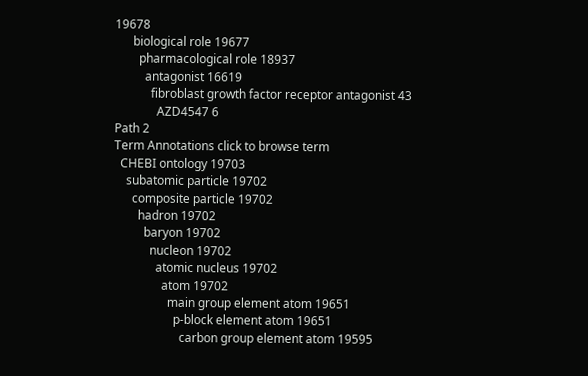19678
      biological role 19677
        pharmacological role 18937
          antagonist 16619
            fibroblast growth factor receptor antagonist 43
              AZD4547 6
Path 2
Term Annotations click to browse term
  CHEBI ontology 19703
    subatomic particle 19702
      composite particle 19702
        hadron 19702
          baryon 19702
            nucleon 19702
              atomic nucleus 19702
                atom 19702
                  main group element atom 19651
                    p-block element atom 19651
                      carbon group element atom 19595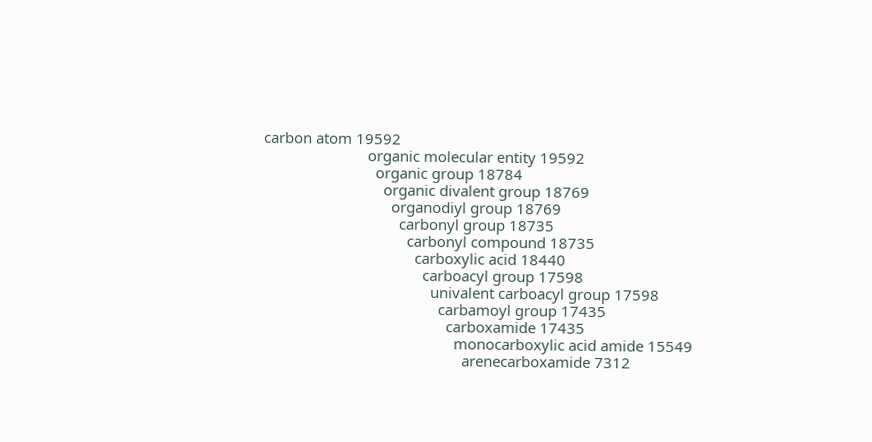carbon atom 19592
                          organic molecular entity 19592
                            organic group 18784
                              organic divalent group 18769
                                organodiyl group 18769
                                  carbonyl group 18735
                                    carbonyl compound 18735
                                      carboxylic acid 18440
                                        carboacyl group 17598
                                          univalent carboacyl group 17598
                                            carbamoyl group 17435
                                              carboxamide 17435
                                                monocarboxylic acid amide 15549
                                                  arenecarboxamide 7312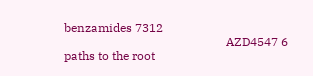benzamides 7312
                                                      AZD4547 6
paths to the root